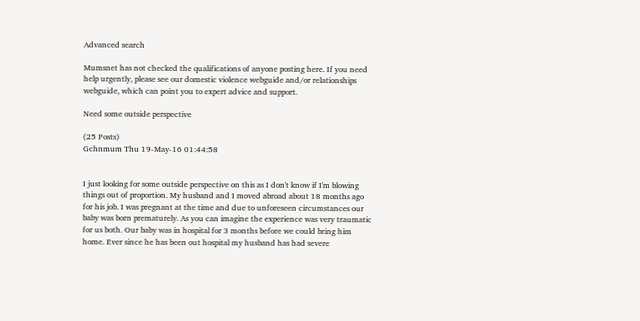Advanced search

Mumsnet has not checked the qualifications of anyone posting here. If you need help urgently, please see our domestic violence webguide and/or relationships webguide, which can point you to expert advice and support.

Need some outside perspective

(25 Posts)
Gchnmum Thu 19-May-16 01:44:58


I just looking for some outside perspective on this as I don't know if I'm blowing things out of proportion. My husband and I moved abroad about 18 months ago for his job. I was pregnant at the time and due to unforeseen circumstances our baby was born prematurely. As you can imagine the experience was very traumatic for us both. Our baby was in hospital for 3 months before we could bring him home. Ever since he has been out hospital my husband has had severe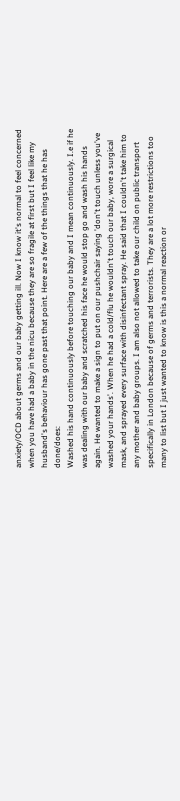anxiety/OCD about germs and our baby getting ill. Now I know it's normal to feel concerned when you have had a baby in the nicu because they are so fragile at first but I feel like my husband's behaviour has gone past that point. Here are a few of the things that he has done/does:
Washed his hand continuously before touching our baby and I mean continuously. I.e if he was dealing with our baby and scratched his face he would stop go and wash his hands again. He wanted to make a sign to put on our pushchair saying 'don't touch unless you've washed your hands'. When he had a cold/flu he wouldn't touch our baby, wore a surgical mask, and sprayed every surface with disinfectant spray. He said that I couldn't take him to any mother and baby groups. I am also not allowed to take our child on public transport specifically in London because of germs and terrorists. They are a lot more restrictions too many to list but I just wanted to know is this a normal reaction or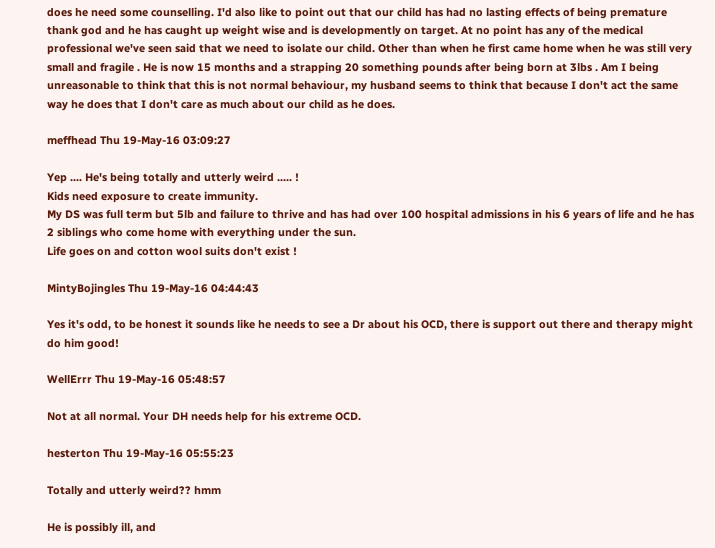does he need some counselling. I'd also like to point out that our child has had no lasting effects of being premature thank god and he has caught up weight wise and is developmently on target. At no point has any of the medical professional we've seen said that we need to isolate our child. Other than when he first came home when he was still very small and fragile . He is now 15 months and a strapping 20 something pounds after being born at 3lbs . Am I being unreasonable to think that this is not normal behaviour, my husband seems to think that because I don't act the same way he does that I don't care as much about our child as he does.

meffhead Thu 19-May-16 03:09:27

Yep .... He's being totally and utterly weird ..... !
Kids need exposure to create immunity.
My DS was full term but 5lb and failure to thrive and has had over 100 hospital admissions in his 6 years of life and he has 2 siblings who come home with everything under the sun.
Life goes on and cotton wool suits don't exist !

MintyBojingles Thu 19-May-16 04:44:43

Yes it's odd, to be honest it sounds like he needs to see a Dr about his OCD, there is support out there and therapy might do him good!

WellErrr Thu 19-May-16 05:48:57

Not at all normal. Your DH needs help for his extreme OCD.

hesterton Thu 19-May-16 05:55:23

Totally and utterly weird?? hmm

He is possibly ill, and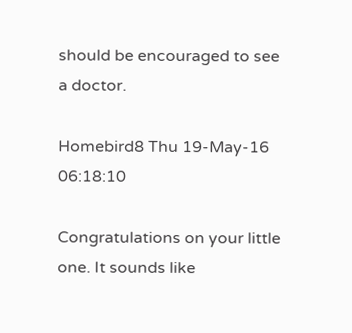should be encouraged to see a doctor.

Homebird8 Thu 19-May-16 06:18:10

Congratulations on your little one. It sounds like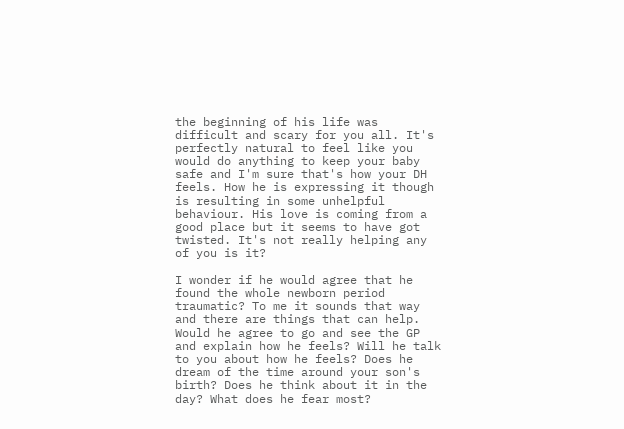the beginning of his life was difficult and scary for you all. It's perfectly natural to feel like you would do anything to keep your baby safe and I'm sure that's how your DH feels. How he is expressing it though is resulting in some unhelpful behaviour. His love is coming from a good place but it seems to have got twisted. It's not really helping any of you is it?

I wonder if he would agree that he found the whole newborn period traumatic? To me it sounds that way and there are things that can help. Would he agree to go and see the GP and explain how he feels? Will he talk to you about how he feels? Does he dream of the time around your son's birth? Does he think about it in the day? What does he fear most?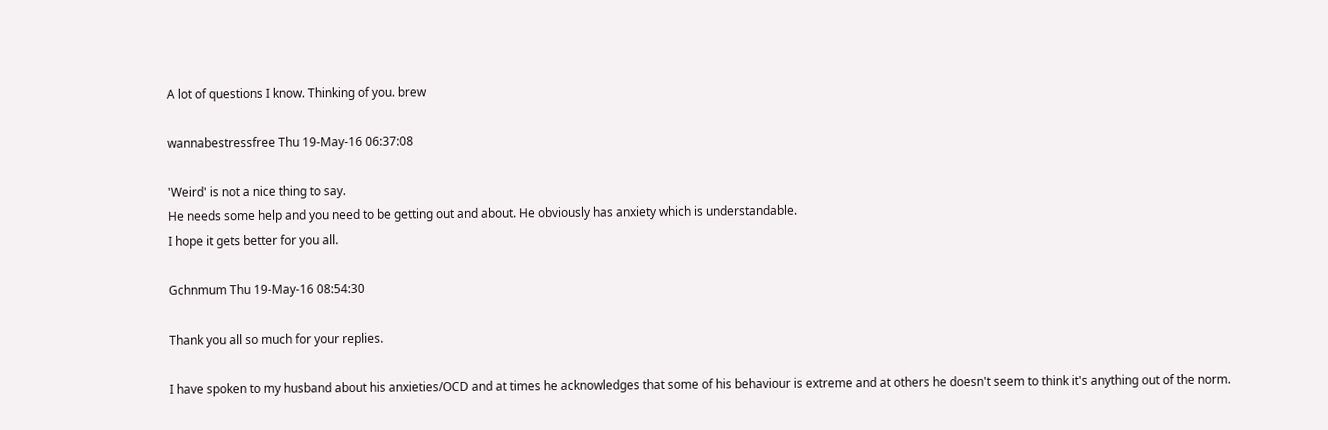A lot of questions I know. Thinking of you. brew

wannabestressfree Thu 19-May-16 06:37:08

'Weird' is not a nice thing to say.
He needs some help and you need to be getting out and about. He obviously has anxiety which is understandable.
I hope it gets better for you all.

Gchnmum Thu 19-May-16 08:54:30

Thank you all so much for your replies.

I have spoken to my husband about his anxieties/OCD and at times he acknowledges that some of his behaviour is extreme and at others he doesn't seem to think it's anything out of the norm.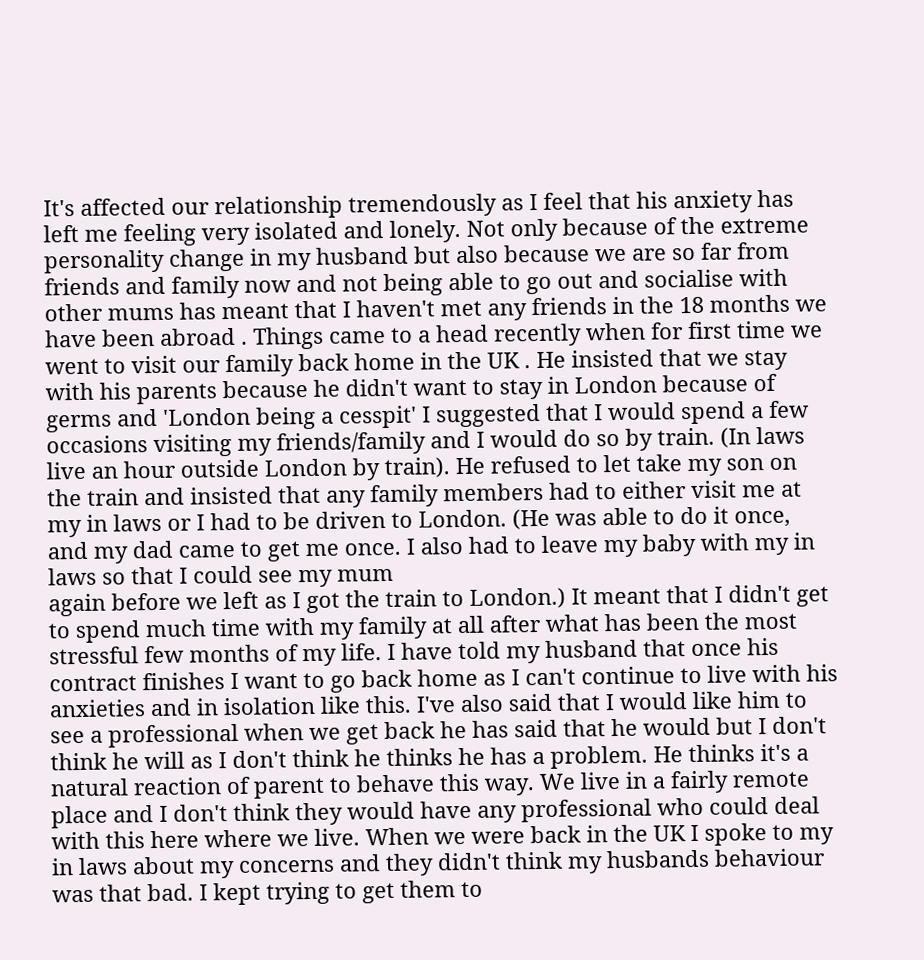It's affected our relationship tremendously as I feel that his anxiety has left me feeling very isolated and lonely. Not only because of the extreme personality change in my husband but also because we are so far from friends and family now and not being able to go out and socialise with other mums has meant that I haven't met any friends in the 18 months we have been abroad . Things came to a head recently when for first time we went to visit our family back home in the UK . He insisted that we stay with his parents because he didn't want to stay in London because of germs and 'London being a cesspit' I suggested that I would spend a few occasions visiting my friends/family and I would do so by train. (In laws live an hour outside London by train). He refused to let take my son on the train and insisted that any family members had to either visit me at my in laws or I had to be driven to London. (He was able to do it once, and my dad came to get me once. I also had to leave my baby with my in laws so that I could see my mum
again before we left as I got the train to London.) It meant that I didn't get to spend much time with my family at all after what has been the most stressful few months of my life. I have told my husband that once his contract finishes I want to go back home as I can't continue to live with his anxieties and in isolation like this. I've also said that I would like him to see a professional when we get back he has said that he would but I don't think he will as I don't think he thinks he has a problem. He thinks it's a natural reaction of parent to behave this way. We live in a fairly remote place and I don't think they would have any professional who could deal with this here where we live. When we were back in the UK I spoke to my in laws about my concerns and they didn't think my husbands behaviour was that bad. I kept trying to get them to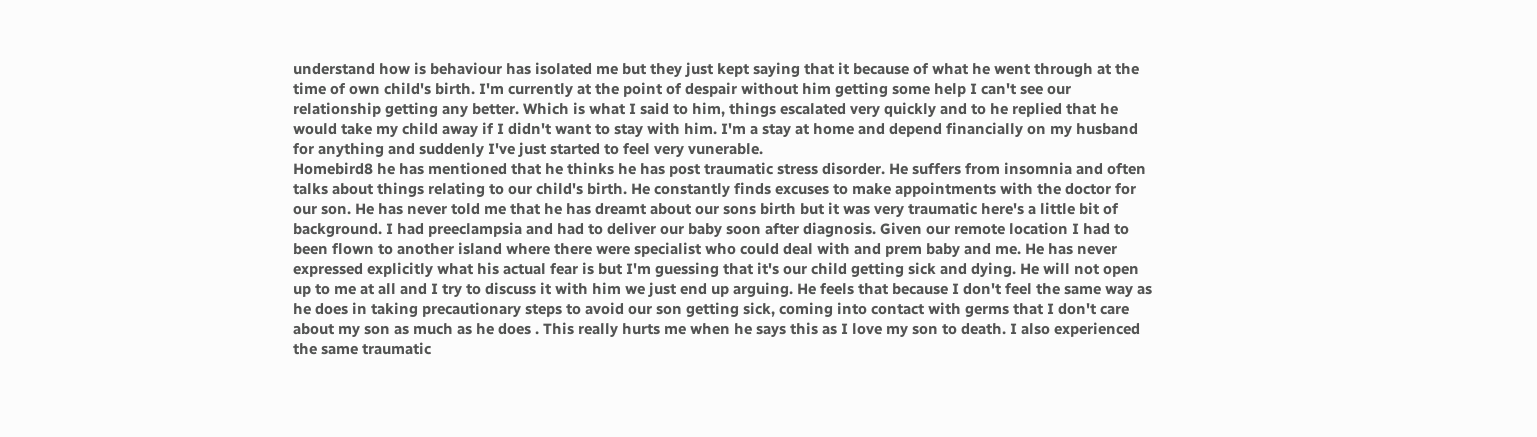understand how is behaviour has isolated me but they just kept saying that it because of what he went through at the time of own child's birth. I'm currently at the point of despair without him getting some help I can't see our relationship getting any better. Which is what I said to him, things escalated very quickly and to he replied that he would take my child away if I didn't want to stay with him. I'm a stay at home and depend financially on my husband for anything and suddenly I've just started to feel very vunerable.
Homebird8 he has mentioned that he thinks he has post traumatic stress disorder. He suffers from insomnia and often talks about things relating to our child's birth. He constantly finds excuses to make appointments with the doctor for our son. He has never told me that he has dreamt about our sons birth but it was very traumatic here's a little bit of background. I had preeclampsia and had to deliver our baby soon after diagnosis. Given our remote location I had to been flown to another island where there were specialist who could deal with and prem baby and me. He has never expressed explicitly what his actual fear is but I'm guessing that it's our child getting sick and dying. He will not open up to me at all and I try to discuss it with him we just end up arguing. He feels that because I don't feel the same way as he does in taking precautionary steps to avoid our son getting sick, coming into contact with germs that I don't care about my son as much as he does . This really hurts me when he says this as I love my son to death. I also experienced the same traumatic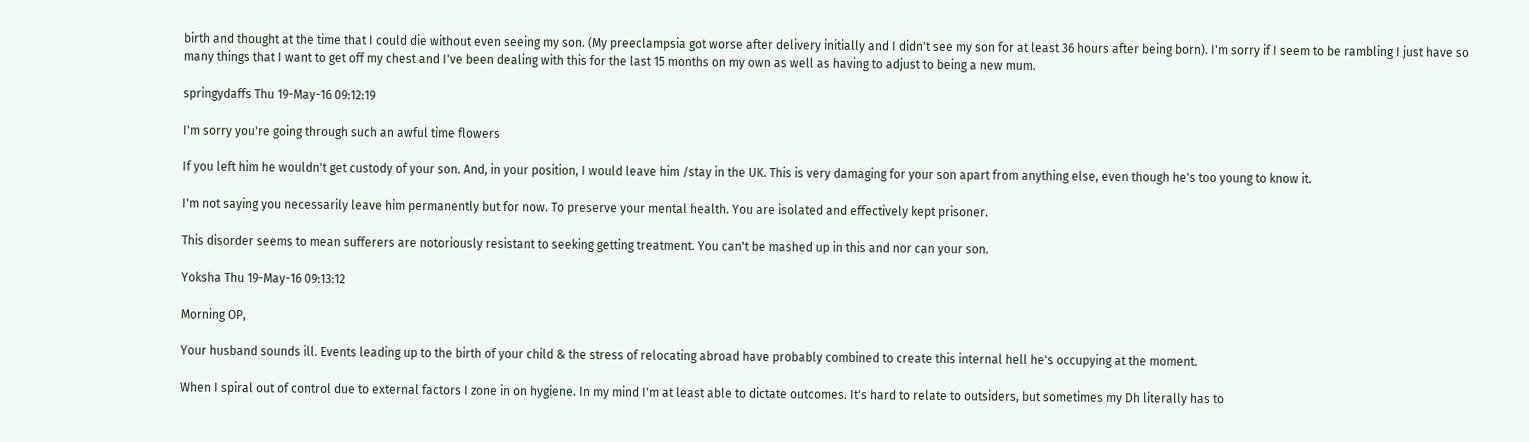birth and thought at the time that I could die without even seeing my son. (My preeclampsia got worse after delivery initially and I didn't see my son for at least 36 hours after being born). I'm sorry if I seem to be rambling I just have so many things that I want to get off my chest and I've been dealing with this for the last 15 months on my own as well as having to adjust to being a new mum.

springydaffs Thu 19-May-16 09:12:19

I'm sorry you're going through such an awful time flowers

If you left him he wouldn't get custody of your son. And, in your position, I would leave him /stay in the UK. This is very damaging for your son apart from anything else, even though he's too young to know it.

I'm not saying you necessarily leave him permanently but for now. To preserve your mental health. You are isolated and effectively kept prisoner.

This disorder seems to mean sufferers are notoriously resistant to seeking getting treatment. You can't be mashed up in this and nor can your son.

Yoksha Thu 19-May-16 09:13:12

Morning OP,

Your husband sounds ill. Events leading up to the birth of your child & the stress of relocating abroad have probably combined to create this internal hell he's occupying at the moment.

When I spiral out of control due to external factors I zone in on hygiene. In my mind I'm at least able to dictate outcomes. It's hard to relate to outsiders, but sometimes my Dh literally has to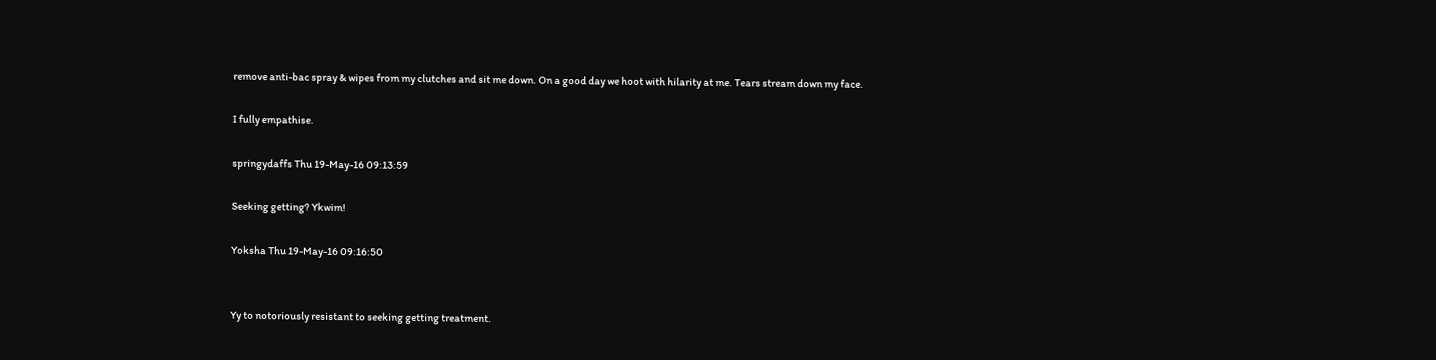remove anti-bac spray & wipes from my clutches and sit me down. On a good day we hoot with hilarity at me. Tears stream down my face.

I fully empathise.

springydaffs Thu 19-May-16 09:13:59

Seeking getting? Ykwim!

Yoksha Thu 19-May-16 09:16:50


Yy to notoriously resistant to seeking getting treatment.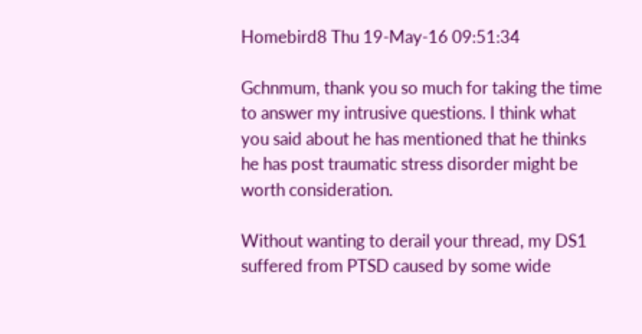Homebird8 Thu 19-May-16 09:51:34

Gchnmum, thank you so much for taking the time to answer my intrusive questions. I think what you said about he has mentioned that he thinks he has post traumatic stress disorder might be worth consideration.

Without wanting to derail your thread, my DS1 suffered from PTSD caused by some wide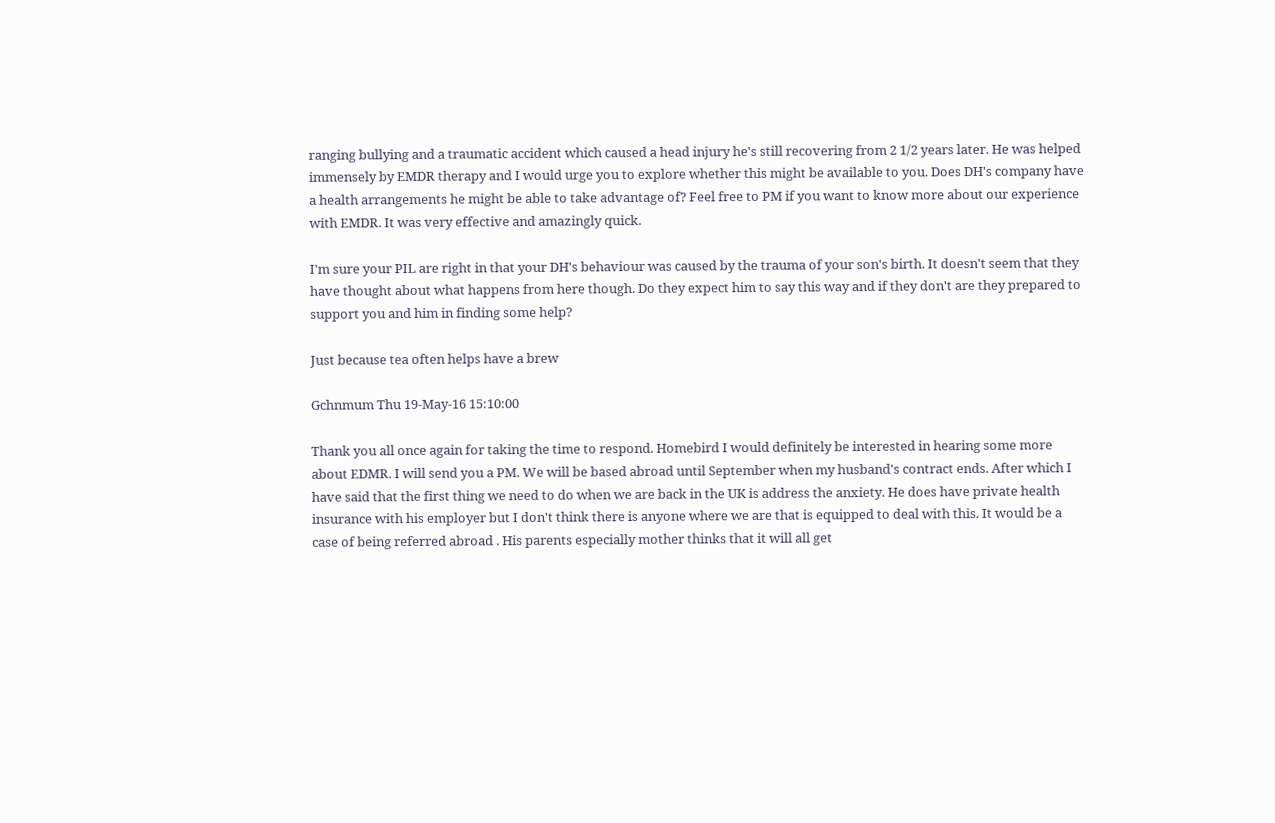ranging bullying and a traumatic accident which caused a head injury he's still recovering from 2 1/2 years later. He was helped immensely by EMDR therapy and I would urge you to explore whether this might be available to you. Does DH's company have a health arrangements he might be able to take advantage of? Feel free to PM if you want to know more about our experience with EMDR. It was very effective and amazingly quick.

I'm sure your PIL are right in that your DH's behaviour was caused by the trauma of your son's birth. It doesn't seem that they have thought about what happens from here though. Do they expect him to say this way and if they don't are they prepared to support you and him in finding some help?

Just because tea often helps have a brew

Gchnmum Thu 19-May-16 15:10:00

Thank you all once again for taking the time to respond. Homebird I would definitely be interested in hearing some more about EDMR. I will send you a PM. We will be based abroad until September when my husband's contract ends. After which I have said that the first thing we need to do when we are back in the UK is address the anxiety. He does have private health insurance with his employer but I don't think there is anyone where we are that is equipped to deal with this. It would be a case of being referred abroad . His parents especially mother thinks that it will all get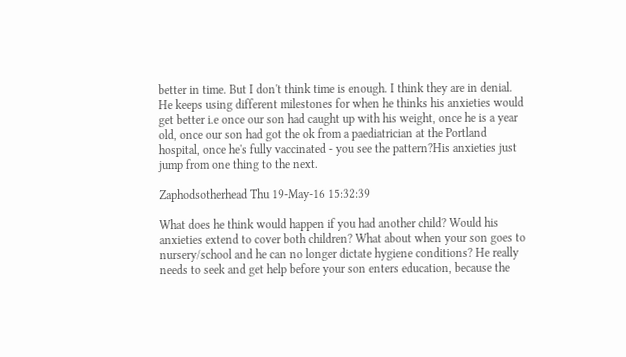better in time. But I don't think time is enough. I think they are in denial. He keeps using different milestones for when he thinks his anxieties would get better i.e once our son had caught up with his weight, once he is a year old, once our son had got the ok from a paediatrician at the Portland hospital, once he's fully vaccinated - you see the pattern?His anxieties just jump from one thing to the next.

Zaphodsotherhead Thu 19-May-16 15:32:39

What does he think would happen if you had another child? Would his anxieties extend to cover both children? What about when your son goes to nursery/school and he can no longer dictate hygiene conditions? He really needs to seek and get help before your son enters education, because the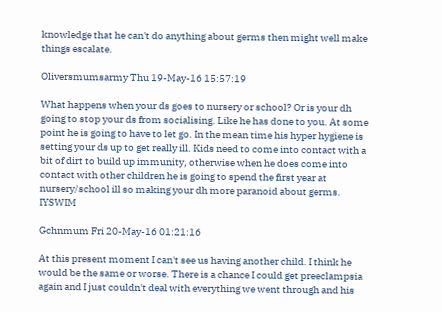knowledge that he can't do anything about germs then might well make things escalate.

Oliversmumsarmy Thu 19-May-16 15:57:19

What happens when your ds goes to nursery or school? Or is your dh going to stop your ds from socialising. Like he has done to you. At some point he is going to have to let go. In the mean time his hyper hygiene is setting your ds up to get really ill. Kids need to come into contact with a bit of dirt to build up immunity, otherwise when he does come into contact with other children he is going to spend the first year at nursery/school ill so making your dh more paranoid about germs. IYSWIM

Gchnmum Fri 20-May-16 01:21:16

At this present moment I can't see us having another child. I think he would be the same or worse. There is a chance I could get preeclampsia again and I just couldn't deal with everything we went through and his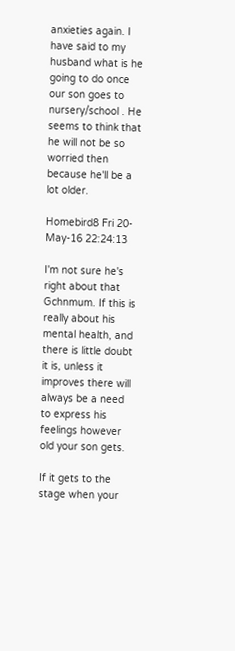anxieties again. I have said to my husband what is he going to do once our son goes to nursery/school . He seems to think that he will not be so worried then because he'll be a lot older.

Homebird8 Fri 20-May-16 22:24:13

I'm not sure he's right about that Gchnmum. If this is really about his mental health, and there is little doubt it is, unless it improves there will always be a need to express his feelings however old your son gets.

If it gets to the stage when your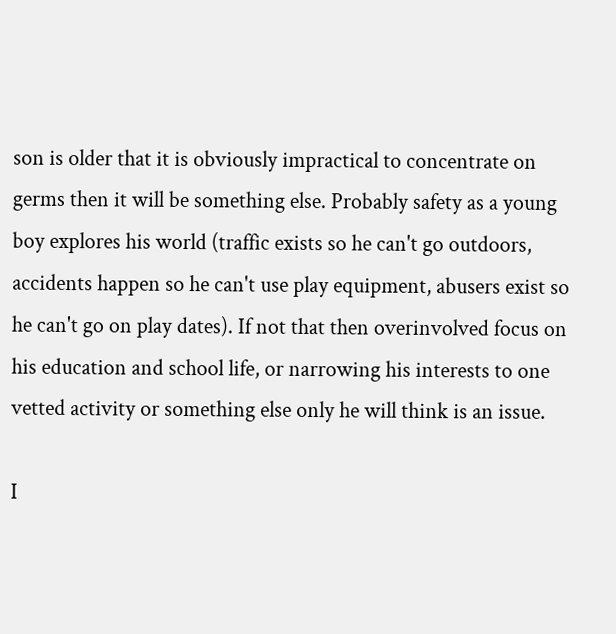son is older that it is obviously impractical to concentrate on germs then it will be something else. Probably safety as a young boy explores his world (traffic exists so he can't go outdoors, accidents happen so he can't use play equipment, abusers exist so he can't go on play dates). If not that then overinvolved focus on his education and school life, or narrowing his interests to one vetted activity or something else only he will think is an issue.

I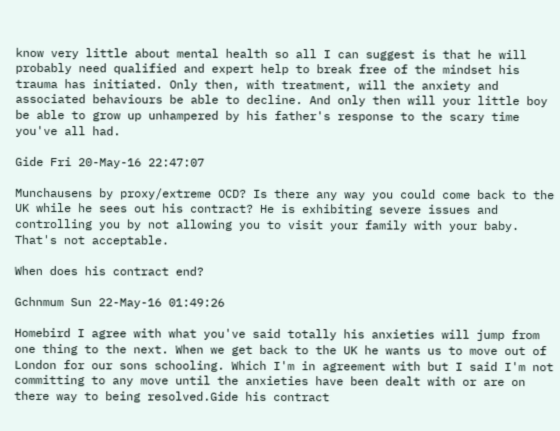know very little about mental health so all I can suggest is that he will probably need qualified and expert help to break free of the mindset his trauma has initiated. Only then, with treatment, will the anxiety and associated behaviours be able to decline. And only then will your little boy be able to grow up unhampered by his father's response to the scary time you've all had.

Gide Fri 20-May-16 22:47:07

Munchausens by proxy/extreme OCD? Is there any way you could come back to the UK while he sees out his contract? He is exhibiting severe issues and controlling you by not allowing you to visit your family with your baby. That's not acceptable.

When does his contract end?

Gchnmum Sun 22-May-16 01:49:26

Homebird I agree with what you've said totally his anxieties will jump from one thing to the next. When we get back to the UK he wants us to move out of London for our sons schooling. Which I'm in agreement with but I said I'm not committing to any move until the anxieties have been dealt with or are on there way to being resolved.Gide his contract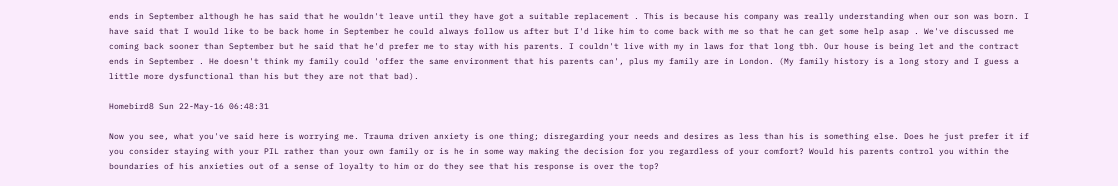ends in September although he has said that he wouldn't leave until they have got a suitable replacement . This is because his company was really understanding when our son was born. I have said that I would like to be back home in September he could always follow us after but I'd like him to come back with me so that he can get some help asap . We've discussed me coming back sooner than September but he said that he'd prefer me to stay with his parents. I couldn't live with my in laws for that long tbh. Our house is being let and the contract ends in September . He doesn't think my family could 'offer the same environment that his parents can', plus my family are in London. (My family history is a long story and I guess a little more dysfunctional than his but they are not that bad).

Homebird8 Sun 22-May-16 06:48:31

Now you see, what you've said here is worrying me. Trauma driven anxiety is one thing; disregarding your needs and desires as less than his is something else. Does he just prefer it if you consider staying with your PIL rather than your own family or is he in some way making the decision for you regardless of your comfort? Would his parents control you within the boundaries of his anxieties out of a sense of loyalty to him or do they see that his response is over the top?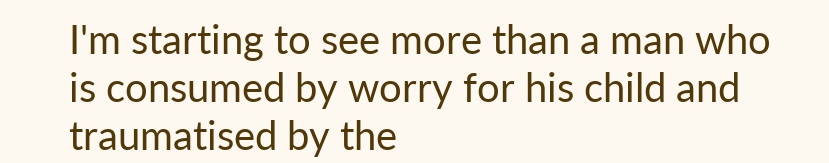I'm starting to see more than a man who is consumed by worry for his child and traumatised by the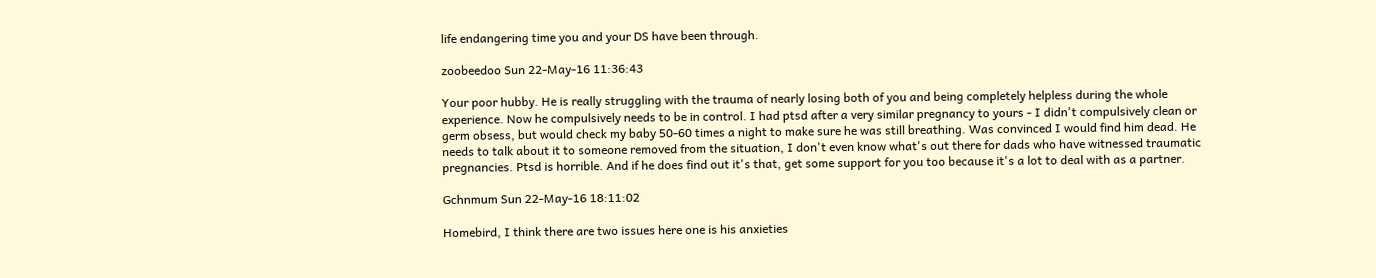life endangering time you and your DS have been through.

zoobeedoo Sun 22-May-16 11:36:43

Your poor hubby. He is really struggling with the trauma of nearly losing both of you and being completely helpless during the whole experience. Now he compulsively needs to be in control. I had ptsd after a very similar pregnancy to yours - I didn't compulsively clean or germ obsess, but would check my baby 50-60 times a night to make sure he was still breathing. Was convinced I would find him dead. He needs to talk about it to someone removed from the situation, I don't even know what's out there for dads who have witnessed traumatic pregnancies. Ptsd is horrible. And if he does find out it's that, get some support for you too because it's a lot to deal with as a partner.

Gchnmum Sun 22-May-16 18:11:02

Homebird, I think there are two issues here one is his anxieties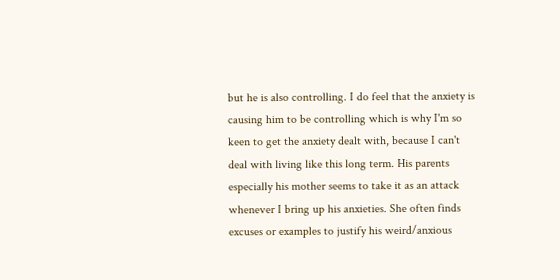but he is also controlling. I do feel that the anxiety is causing him to be controlling which is why I'm so keen to get the anxiety dealt with, because I can't deal with living like this long term. His parents especially his mother seems to take it as an attack whenever I bring up his anxieties. She often finds excuses or examples to justify his weird/anxious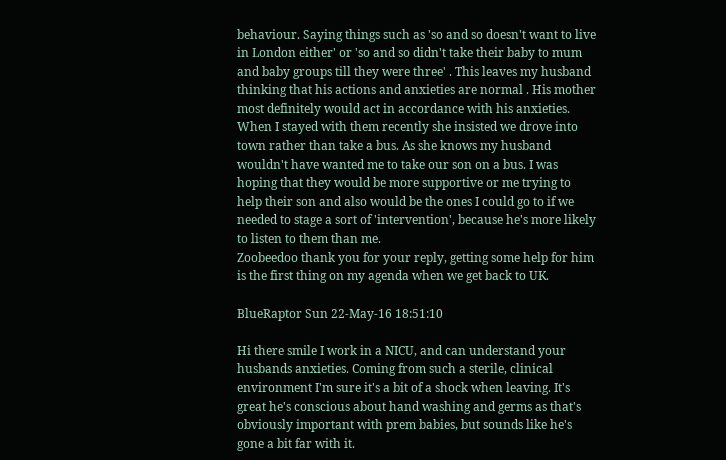behaviour. Saying things such as 'so and so doesn't want to live in London either' or 'so and so didn't take their baby to mum and baby groups till they were three' . This leaves my husband thinking that his actions and anxieties are normal . His mother most definitely would act in accordance with his anxieties. When I stayed with them recently she insisted we drove into town rather than take a bus. As she knows my husband wouldn't have wanted me to take our son on a bus. I was hoping that they would be more supportive or me trying to help their son and also would be the ones I could go to if we needed to stage a sort of 'intervention', because he's more likely to listen to them than me.
Zoobeedoo thank you for your reply, getting some help for him is the first thing on my agenda when we get back to UK.

BlueRaptor Sun 22-May-16 18:51:10

Hi there smile I work in a NICU, and can understand your husbands anxieties. Coming from such a sterile, clinical environment I'm sure it's a bit of a shock when leaving. It's great he's conscious about hand washing and germs as that's obviously important with prem babies, but sounds like he's gone a bit far with it.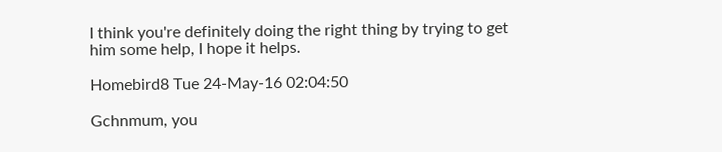I think you're definitely doing the right thing by trying to get him some help, I hope it helps.

Homebird8 Tue 24-May-16 02:04:50

Gchnmum, you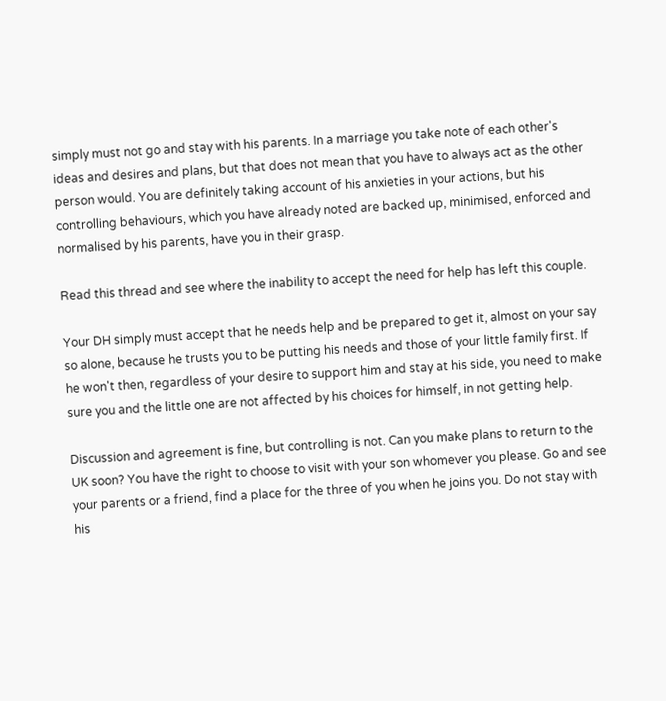simply must not go and stay with his parents. In a marriage you take note of each other's ideas and desires and plans, but that does not mean that you have to always act as the other person would. You are definitely taking account of his anxieties in your actions, but his controlling behaviours, which you have already noted are backed up, minimised, enforced and normalised by his parents, have you in their grasp.

Read this thread and see where the inability to accept the need for help has left this couple.

Your DH simply must accept that he needs help and be prepared to get it, almost on your say so alone, because he trusts you to be putting his needs and those of your little family first. If he won't then, regardless of your desire to support him and stay at his side, you need to make sure you and the little one are not affected by his choices for himself, in not getting help.

Discussion and agreement is fine, but controlling is not. Can you make plans to return to the UK soon? You have the right to choose to visit with your son whomever you please. Go and see your parents or a friend, find a place for the three of you when he joins you. Do not stay with his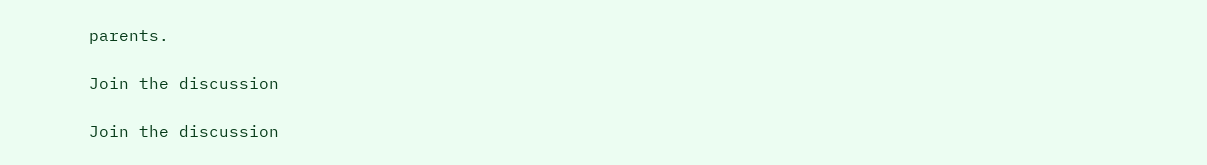parents.

Join the discussion

Join the discussion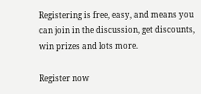Registering is free, easy, and means you can join in the discussion, get discounts, win prizes and lots more.

Register now